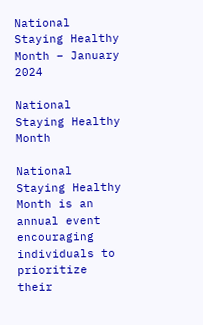National Staying Healthy Month – January 2024

National Staying Healthy Month

National Staying Healthy Month is an annual event encouraging individuals to prioritize their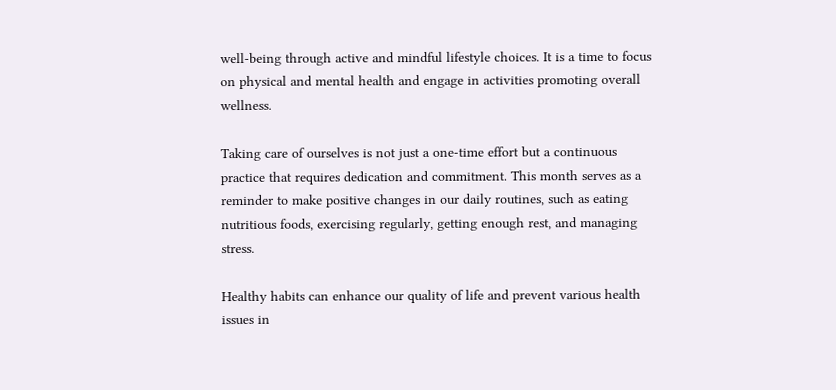well-being through active and mindful lifestyle choices. It is a time to focus on physical and mental health and engage in activities promoting overall wellness.

Taking care of ourselves is not just a one-time effort but a continuous practice that requires dedication and commitment. This month serves as a reminder to make positive changes in our daily routines, such as eating nutritious foods, exercising regularly, getting enough rest, and managing stress.

Healthy habits can enhance our quality of life and prevent various health issues in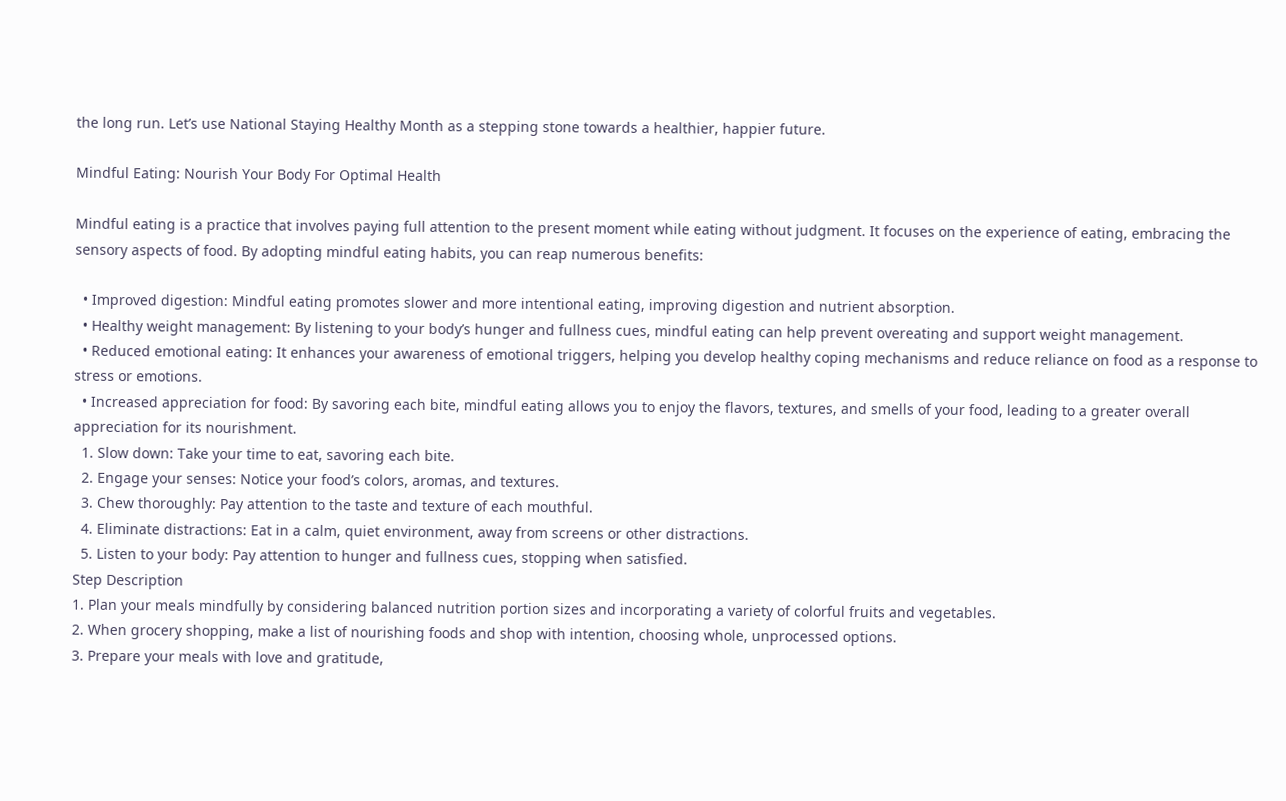the long run. Let’s use National Staying Healthy Month as a stepping stone towards a healthier, happier future.

Mindful Eating: Nourish Your Body For Optimal Health

Mindful eating is a practice that involves paying full attention to the present moment while eating without judgment. It focuses on the experience of eating, embracing the sensory aspects of food. By adopting mindful eating habits, you can reap numerous benefits:

  • Improved digestion: Mindful eating promotes slower and more intentional eating, improving digestion and nutrient absorption.
  • Healthy weight management: By listening to your body’s hunger and fullness cues, mindful eating can help prevent overeating and support weight management.
  • Reduced emotional eating: It enhances your awareness of emotional triggers, helping you develop healthy coping mechanisms and reduce reliance on food as a response to stress or emotions.
  • Increased appreciation for food: By savoring each bite, mindful eating allows you to enjoy the flavors, textures, and smells of your food, leading to a greater overall appreciation for its nourishment.
  1. Slow down: Take your time to eat, savoring each bite.
  2. Engage your senses: Notice your food’s colors, aromas, and textures.
  3. Chew thoroughly: Pay attention to the taste and texture of each mouthful.
  4. Eliminate distractions: Eat in a calm, quiet environment, away from screens or other distractions.
  5. Listen to your body: Pay attention to hunger and fullness cues, stopping when satisfied.
Step Description
1. Plan your meals mindfully by considering balanced nutrition portion sizes and incorporating a variety of colorful fruits and vegetables.
2. When grocery shopping, make a list of nourishing foods and shop with intention, choosing whole, unprocessed options.
3. Prepare your meals with love and gratitude,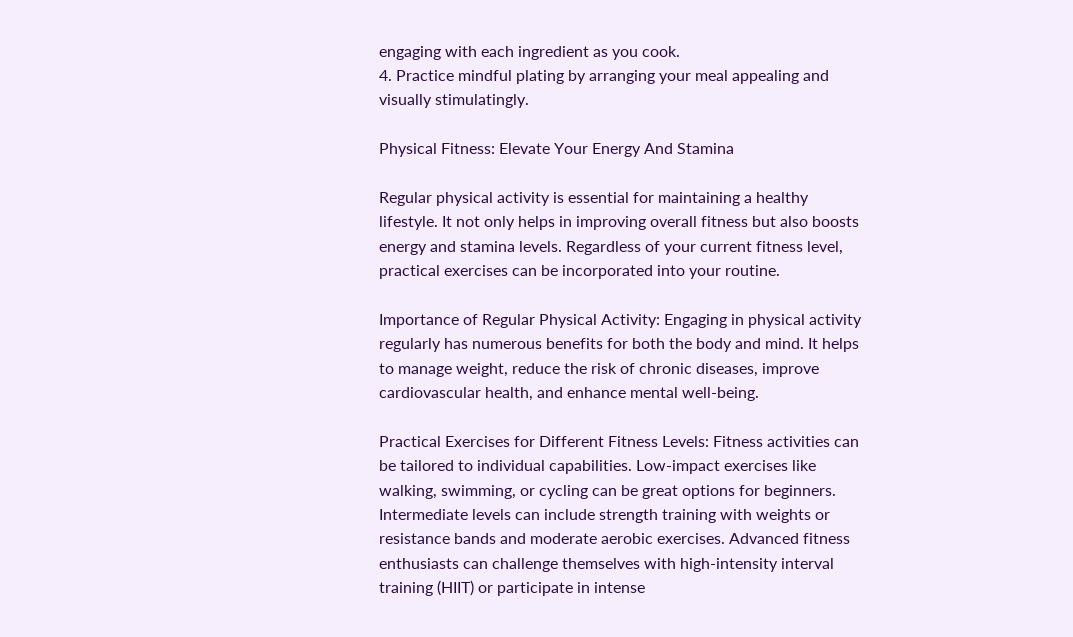engaging with each ingredient as you cook.
4. Practice mindful plating by arranging your meal appealing and visually stimulatingly.

Physical Fitness: Elevate Your Energy And Stamina

Regular physical activity is essential for maintaining a healthy lifestyle. It not only helps in improving overall fitness but also boosts energy and stamina levels. Regardless of your current fitness level, practical exercises can be incorporated into your routine.

Importance of Regular Physical Activity: Engaging in physical activity regularly has numerous benefits for both the body and mind. It helps to manage weight, reduce the risk of chronic diseases, improve cardiovascular health, and enhance mental well-being.

Practical Exercises for Different Fitness Levels: Fitness activities can be tailored to individual capabilities. Low-impact exercises like walking, swimming, or cycling can be great options for beginners. Intermediate levels can include strength training with weights or resistance bands and moderate aerobic exercises. Advanced fitness enthusiasts can challenge themselves with high-intensity interval training (HIIT) or participate in intense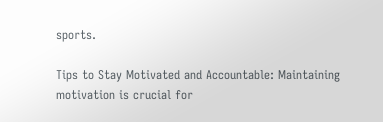sports.

Tips to Stay Motivated and Accountable: Maintaining motivation is crucial for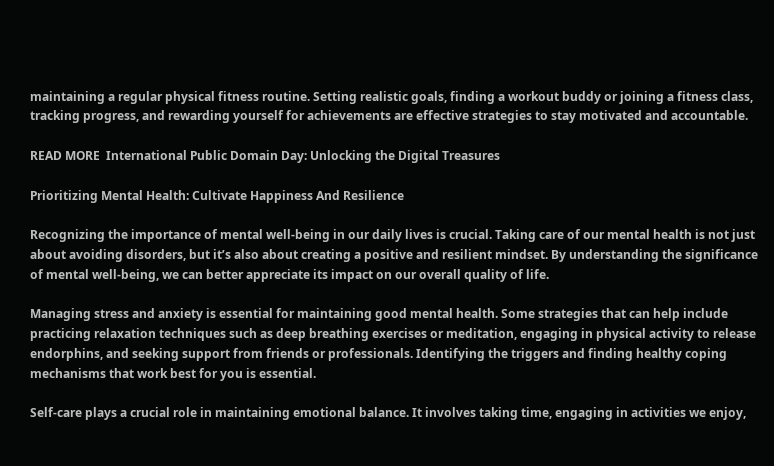maintaining a regular physical fitness routine. Setting realistic goals, finding a workout buddy or joining a fitness class, tracking progress, and rewarding yourself for achievements are effective strategies to stay motivated and accountable.

READ MORE  International Public Domain Day: Unlocking the Digital Treasures

Prioritizing Mental Health: Cultivate Happiness And Resilience

Recognizing the importance of mental well-being in our daily lives is crucial. Taking care of our mental health is not just about avoiding disorders, but it’s also about creating a positive and resilient mindset. By understanding the significance of mental well-being, we can better appreciate its impact on our overall quality of life.

Managing stress and anxiety is essential for maintaining good mental health. Some strategies that can help include practicing relaxation techniques such as deep breathing exercises or meditation, engaging in physical activity to release endorphins, and seeking support from friends or professionals. Identifying the triggers and finding healthy coping mechanisms that work best for you is essential.

Self-care plays a crucial role in maintaining emotional balance. It involves taking time, engaging in activities we enjoy,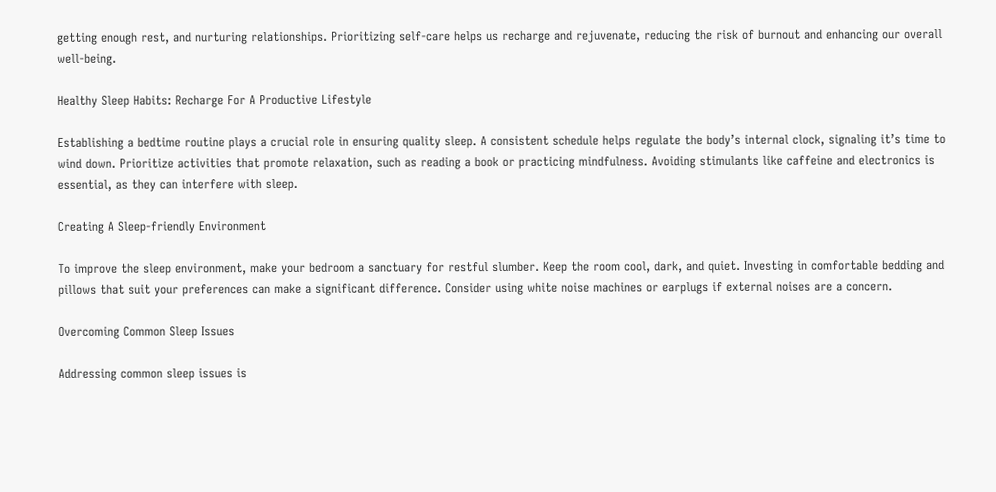getting enough rest, and nurturing relationships. Prioritizing self-care helps us recharge and rejuvenate, reducing the risk of burnout and enhancing our overall well-being.

Healthy Sleep Habits: Recharge For A Productive Lifestyle

Establishing a bedtime routine plays a crucial role in ensuring quality sleep. A consistent schedule helps regulate the body’s internal clock, signaling it’s time to wind down. Prioritize activities that promote relaxation, such as reading a book or practicing mindfulness. Avoiding stimulants like caffeine and electronics is essential, as they can interfere with sleep.

Creating A Sleep-friendly Environment

To improve the sleep environment, make your bedroom a sanctuary for restful slumber. Keep the room cool, dark, and quiet. Investing in comfortable bedding and pillows that suit your preferences can make a significant difference. Consider using white noise machines or earplugs if external noises are a concern.

Overcoming Common Sleep Issues

Addressing common sleep issues is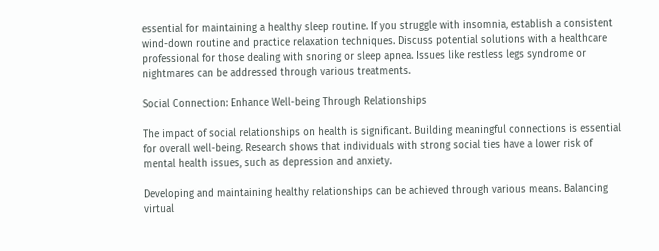essential for maintaining a healthy sleep routine. If you struggle with insomnia, establish a consistent wind-down routine and practice relaxation techniques. Discuss potential solutions with a healthcare professional for those dealing with snoring or sleep apnea. Issues like restless legs syndrome or nightmares can be addressed through various treatments.

Social Connection: Enhance Well-being Through Relationships

The impact of social relationships on health is significant. Building meaningful connections is essential for overall well-being. Research shows that individuals with strong social ties have a lower risk of mental health issues, such as depression and anxiety.

Developing and maintaining healthy relationships can be achieved through various means. Balancing virtual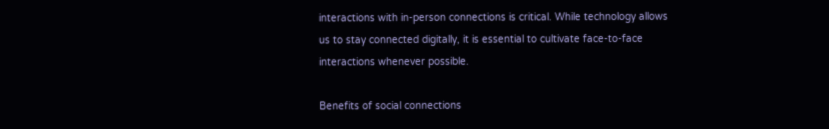interactions with in-person connections is critical. While technology allows us to stay connected digitally, it is essential to cultivate face-to-face interactions whenever possible.

Benefits of social connections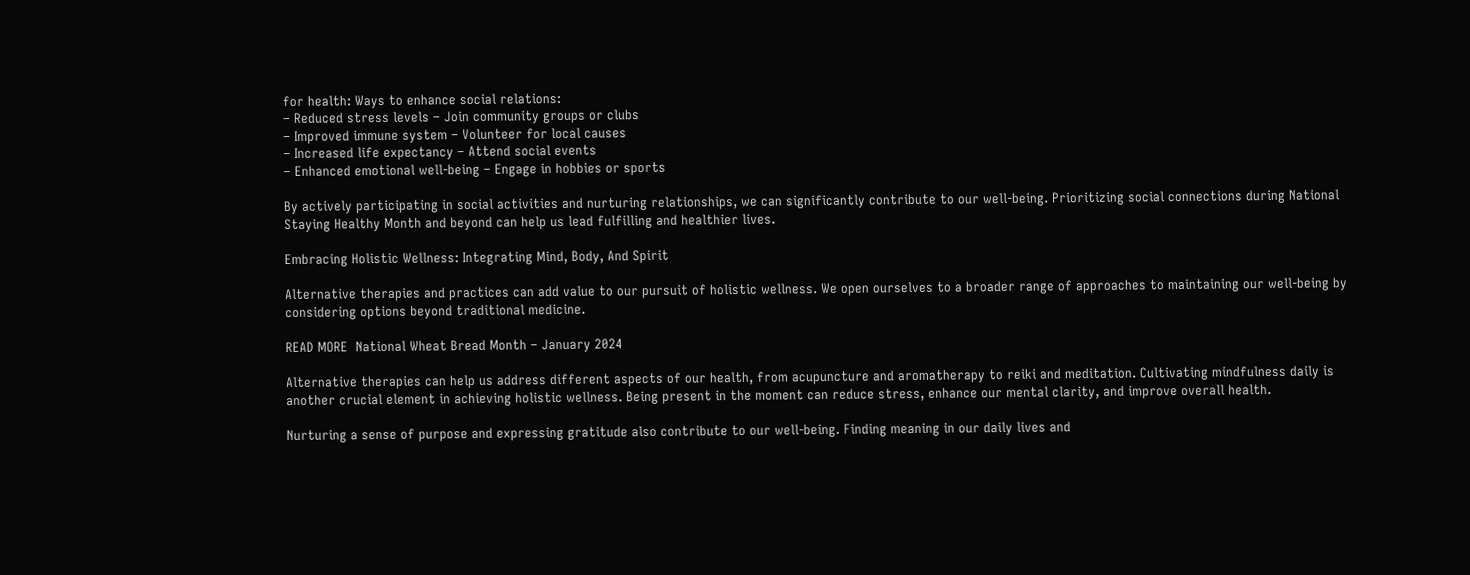for health: Ways to enhance social relations:
– Reduced stress levels – Join community groups or clubs
– Improved immune system – Volunteer for local causes
– Increased life expectancy – Attend social events
– Enhanced emotional well-being – Engage in hobbies or sports

By actively participating in social activities and nurturing relationships, we can significantly contribute to our well-being. Prioritizing social connections during National Staying Healthy Month and beyond can help us lead fulfilling and healthier lives.

Embracing Holistic Wellness: Integrating Mind, Body, And Spirit

Alternative therapies and practices can add value to our pursuit of holistic wellness. We open ourselves to a broader range of approaches to maintaining our well-being by considering options beyond traditional medicine.

READ MORE  National Wheat Bread Month – January 2024

Alternative therapies can help us address different aspects of our health, from acupuncture and aromatherapy to reiki and meditation. Cultivating mindfulness daily is another crucial element in achieving holistic wellness. Being present in the moment can reduce stress, enhance our mental clarity, and improve overall health.

Nurturing a sense of purpose and expressing gratitude also contribute to our well-being. Finding meaning in our daily lives and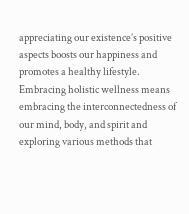appreciating our existence’s positive aspects boosts our happiness and promotes a healthy lifestyle. Embracing holistic wellness means embracing the interconnectedness of our mind, body, and spirit and exploring various methods that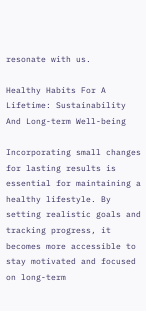resonate with us.

Healthy Habits For A Lifetime: Sustainability And Long-term Well-being

Incorporating small changes for lasting results is essential for maintaining a healthy lifestyle. By setting realistic goals and tracking progress, it becomes more accessible to stay motivated and focused on long-term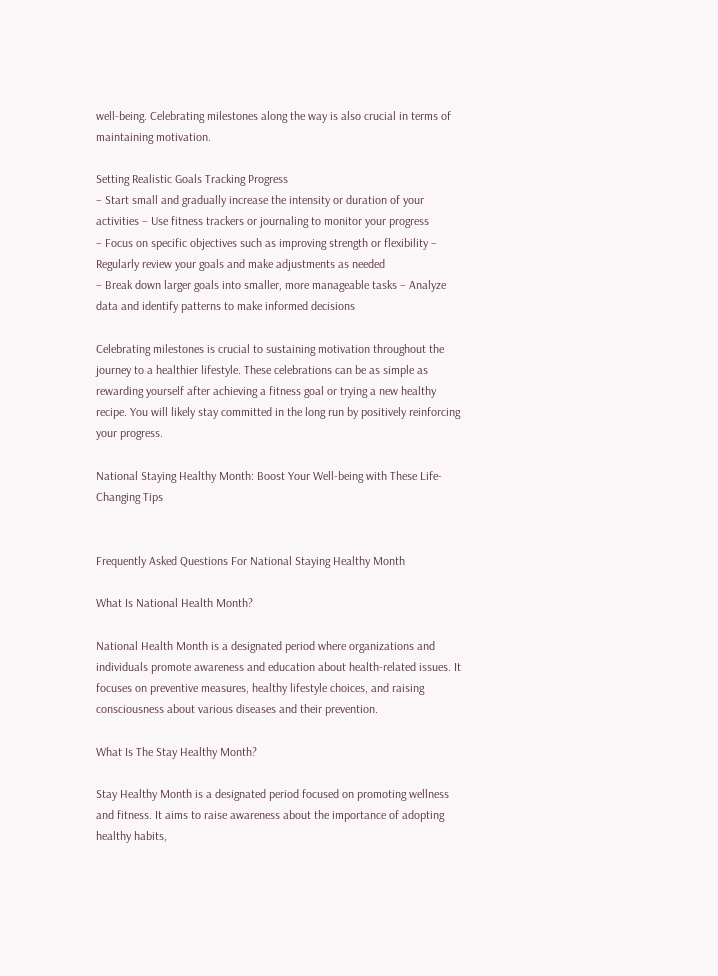well-being. Celebrating milestones along the way is also crucial in terms of maintaining motivation.

Setting Realistic Goals Tracking Progress
– Start small and gradually increase the intensity or duration of your activities – Use fitness trackers or journaling to monitor your progress
– Focus on specific objectives such as improving strength or flexibility – Regularly review your goals and make adjustments as needed
– Break down larger goals into smaller, more manageable tasks – Analyze data and identify patterns to make informed decisions

Celebrating milestones is crucial to sustaining motivation throughout the journey to a healthier lifestyle. These celebrations can be as simple as rewarding yourself after achieving a fitness goal or trying a new healthy recipe. You will likely stay committed in the long run by positively reinforcing your progress.

National Staying Healthy Month: Boost Your Well-being with These Life-Changing Tips


Frequently Asked Questions For National Staying Healthy Month

What Is National Health Month?

National Health Month is a designated period where organizations and individuals promote awareness and education about health-related issues. It focuses on preventive measures, healthy lifestyle choices, and raising consciousness about various diseases and their prevention.

What Is The Stay Healthy Month?

Stay Healthy Month is a designated period focused on promoting wellness and fitness. It aims to raise awareness about the importance of adopting healthy habits,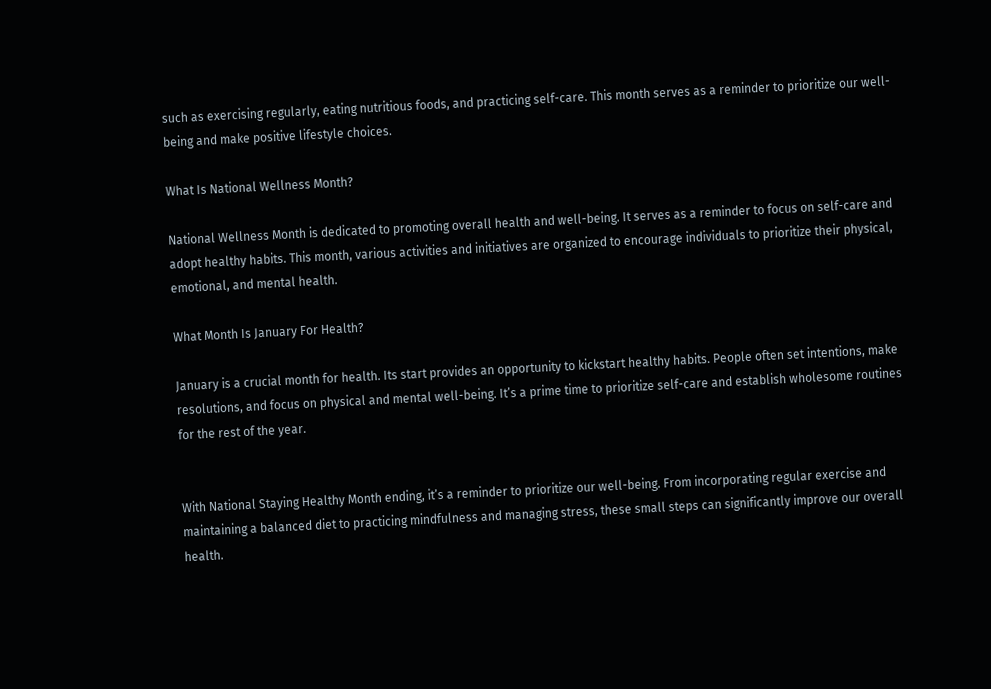such as exercising regularly, eating nutritious foods, and practicing self-care. This month serves as a reminder to prioritize our well-being and make positive lifestyle choices.

What Is National Wellness Month?

National Wellness Month is dedicated to promoting overall health and well-being. It serves as a reminder to focus on self-care and adopt healthy habits. This month, various activities and initiatives are organized to encourage individuals to prioritize their physical, emotional, and mental health.

What Month Is January For Health?

January is a crucial month for health. Its start provides an opportunity to kickstart healthy habits. People often set intentions, make resolutions, and focus on physical and mental well-being. It’s a prime time to prioritize self-care and establish wholesome routines for the rest of the year.


With National Staying Healthy Month ending, it’s a reminder to prioritize our well-being. From incorporating regular exercise and maintaining a balanced diet to practicing mindfulness and managing stress, these small steps can significantly improve our overall health.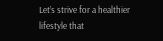Let’s strive for a healthier lifestyle that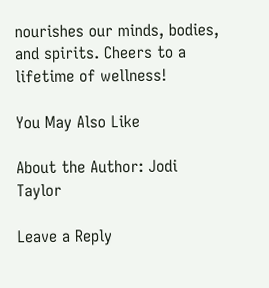nourishes our minds, bodies, and spirits. Cheers to a lifetime of wellness!

You May Also Like

About the Author: Jodi Taylor

Leave a Reply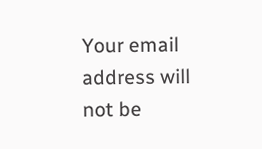Your email address will not be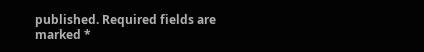published. Required fields are marked *